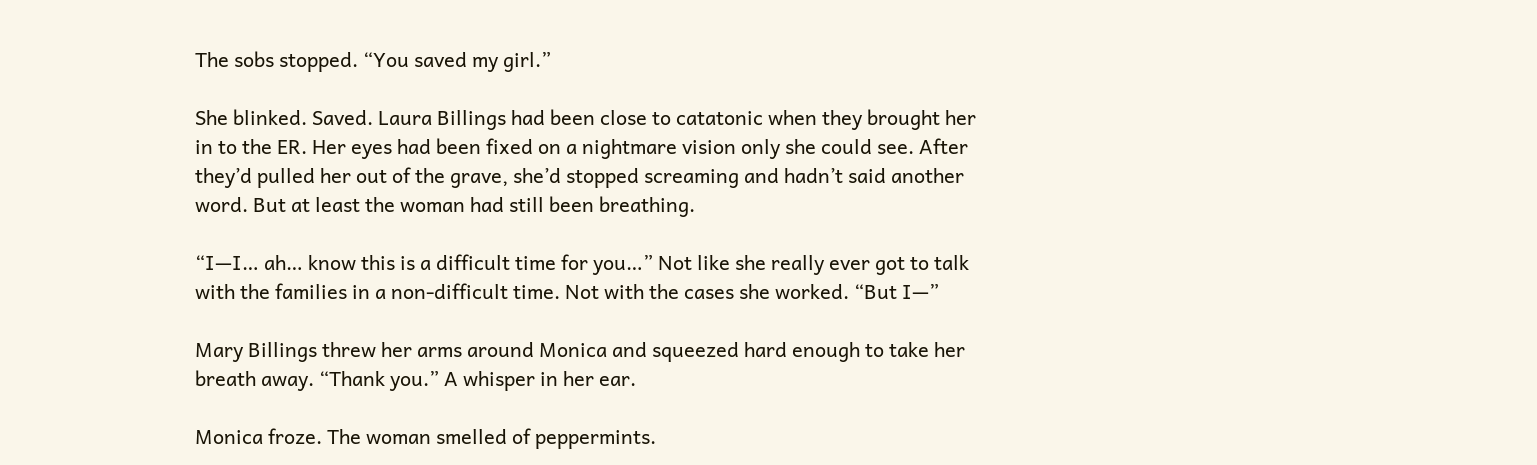The sobs stopped. “You saved my girl.”

She blinked. Saved. Laura Billings had been close to catatonic when they brought her in to the ER. Her eyes had been fixed on a nightmare vision only she could see. After they’d pulled her out of the grave, she’d stopped screaming and hadn’t said another word. But at least the woman had still been breathing.

“I—I… ah… know this is a difficult time for you…” Not like she really ever got to talk with the families in a non-difficult time. Not with the cases she worked. “But I—”

Mary Billings threw her arms around Monica and squeezed hard enough to take her breath away. “Thank you.” A whisper in her ear.

Monica froze. The woman smelled of peppermints.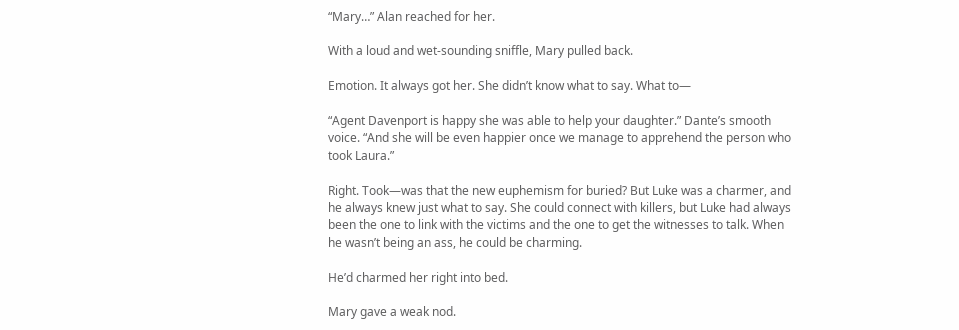“Mary…” Alan reached for her.

With a loud and wet-sounding sniffle, Mary pulled back.

Emotion. It always got her. She didn’t know what to say. What to—

“Agent Davenport is happy she was able to help your daughter.” Dante’s smooth voice. “And she will be even happier once we manage to apprehend the person who took Laura.”

Right. Took—was that the new euphemism for buried? But Luke was a charmer, and he always knew just what to say. She could connect with killers, but Luke had always been the one to link with the victims and the one to get the witnesses to talk. When he wasn’t being an ass, he could be charming.

He’d charmed her right into bed.

Mary gave a weak nod.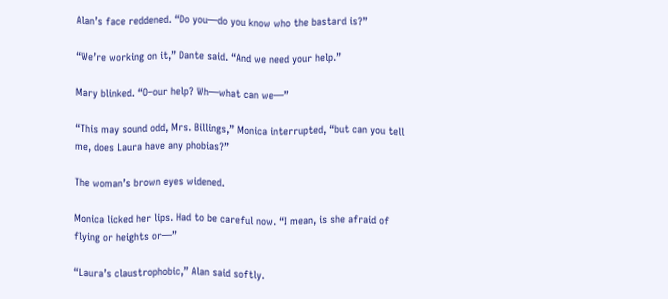Alan’s face reddened. “Do you—do you know who the bastard is?”

“We’re working on it,” Dante said. “And we need your help.”

Mary blinked. “O–our help? Wh—what can we—”

“This may sound odd, Mrs. Billings,” Monica interrupted, “but can you tell me, does Laura have any phobias?”

The woman’s brown eyes widened.

Monica licked her lips. Had to be careful now. “I mean, is she afraid of flying or heights or—”

“Laura’s claustrophobic,” Alan said softly.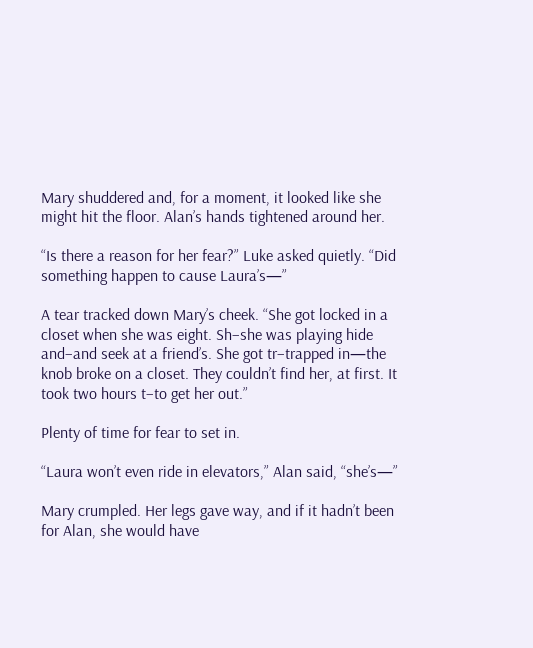Mary shuddered and, for a moment, it looked like she might hit the floor. Alan’s hands tightened around her.

“Is there a reason for her fear?” Luke asked quietly. “Did something happen to cause Laura’s—”

A tear tracked down Mary’s cheek. “She got locked in a closet when she was eight. Sh–she was playing hide and–and seek at a friend’s. She got tr–trapped in—the knob broke on a closet. They couldn’t find her, at first. It took two hours t–to get her out.”

Plenty of time for fear to set in.

“Laura won’t even ride in elevators,” Alan said, “she’s—”

Mary crumpled. Her legs gave way, and if it hadn’t been for Alan, she would have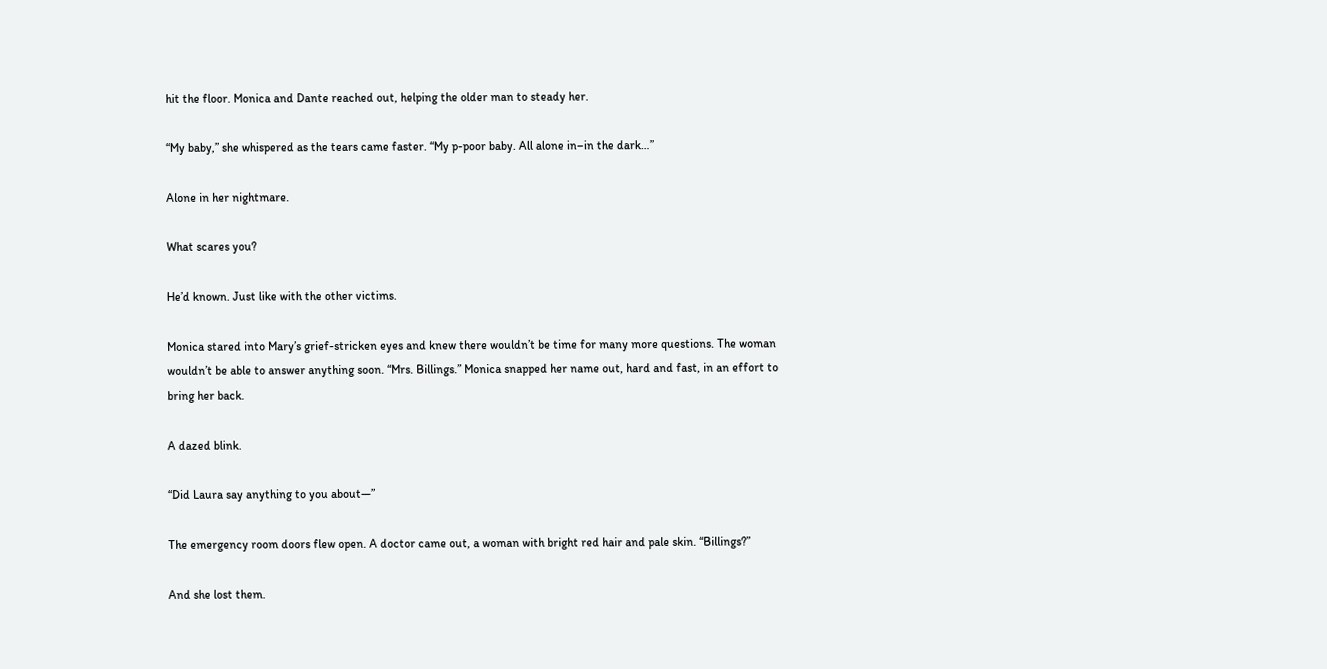hit the floor. Monica and Dante reached out, helping the older man to steady her.

“My baby,” she whispered as the tears came faster. “My p-poor baby. All alone in–in the dark…”

Alone in her nightmare.

What scares you?

He’d known. Just like with the other victims.

Monica stared into Mary’s grief-stricken eyes and knew there wouldn’t be time for many more questions. The woman wouldn’t be able to answer anything soon. “Mrs. Billings.” Monica snapped her name out, hard and fast, in an effort to bring her back.

A dazed blink.

“Did Laura say anything to you about—”

The emergency room doors flew open. A doctor came out, a woman with bright red hair and pale skin. “Billings?”

And she lost them.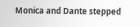Monica and Dante stepped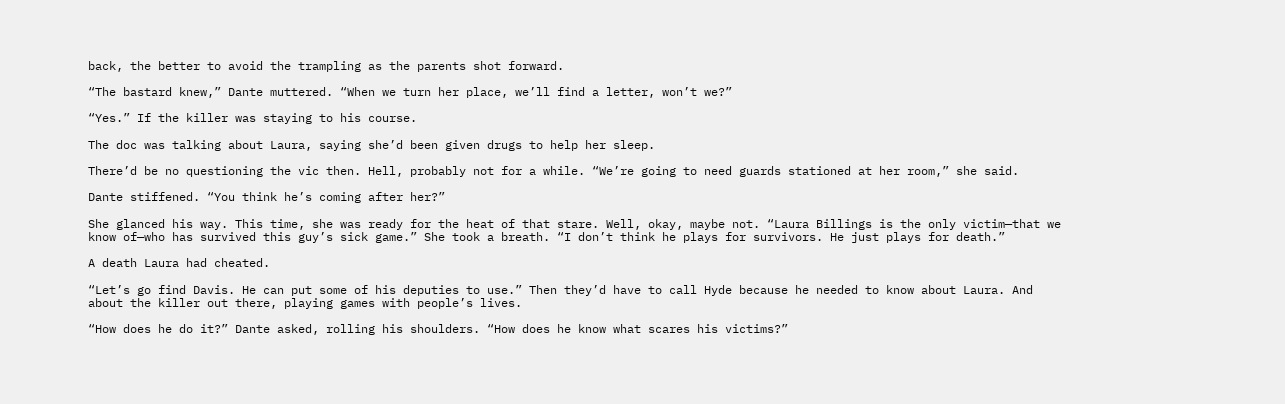back, the better to avoid the trampling as the parents shot forward.

“The bastard knew,” Dante muttered. “When we turn her place, we’ll find a letter, won’t we?”

“Yes.” If the killer was staying to his course.

The doc was talking about Laura, saying she’d been given drugs to help her sleep.

There’d be no questioning the vic then. Hell, probably not for a while. “We’re going to need guards stationed at her room,” she said.

Dante stiffened. “You think he’s coming after her?”

She glanced his way. This time, she was ready for the heat of that stare. Well, okay, maybe not. “Laura Billings is the only victim—that we know of—who has survived this guy’s sick game.” She took a breath. “I don’t think he plays for survivors. He just plays for death.”

A death Laura had cheated.

“Let’s go find Davis. He can put some of his deputies to use.” Then they’d have to call Hyde because he needed to know about Laura. And about the killer out there, playing games with people’s lives.

“How does he do it?” Dante asked, rolling his shoulders. “How does he know what scares his victims?”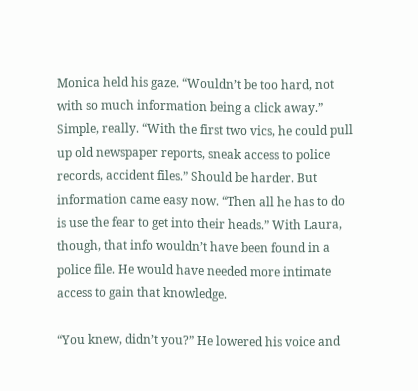Monica held his gaze. “Wouldn’t be too hard, not with so much information being a click away.” Simple, really. “With the first two vics, he could pull up old newspaper reports, sneak access to police records, accident files.” Should be harder. But information came easy now. “Then all he has to do is use the fear to get into their heads.” With Laura, though, that info wouldn’t have been found in a police file. He would have needed more intimate access to gain that knowledge.

“You knew, didn’t you?” He lowered his voice and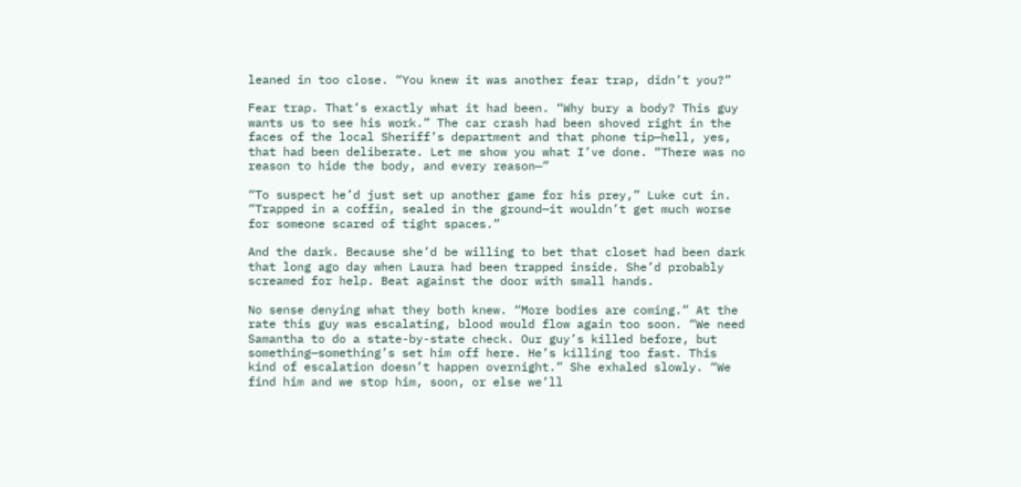leaned in too close. “You knew it was another fear trap, didn’t you?”

Fear trap. That’s exactly what it had been. “Why bury a body? This guy wants us to see his work.” The car crash had been shoved right in the faces of the local Sheriff’s department and that phone tip—hell, yes, that had been deliberate. Let me show you what I’ve done. “There was no reason to hide the body, and every reason—”

“To suspect he’d just set up another game for his prey,” Luke cut in. “Trapped in a coffin, sealed in the ground—it wouldn’t get much worse for someone scared of tight spaces.”

And the dark. Because she’d be willing to bet that closet had been dark that long ago day when Laura had been trapped inside. She’d probably screamed for help. Beat against the door with small hands.

No sense denying what they both knew. “More bodies are coming.” At the rate this guy was escalating, blood would flow again too soon. “We need Samantha to do a state-by-state check. Our guy’s killed before, but something—something’s set him off here. He’s killing too fast. This kind of escalation doesn’t happen overnight.” She exhaled slowly. “We find him and we stop him, soon, or else we’ll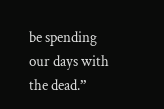be spending our days with the dead.”